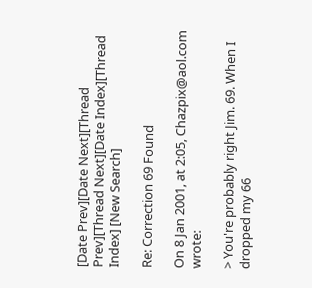[Date Prev][Date Next][Thread Prev][Thread Next][Date Index][Thread Index] [New Search]

Re: Correction 69 Found

On 8 Jan 2001, at 2:05, Chazpix@aol.com wrote:

> You're probably right Jim. 69. When I dropped my 66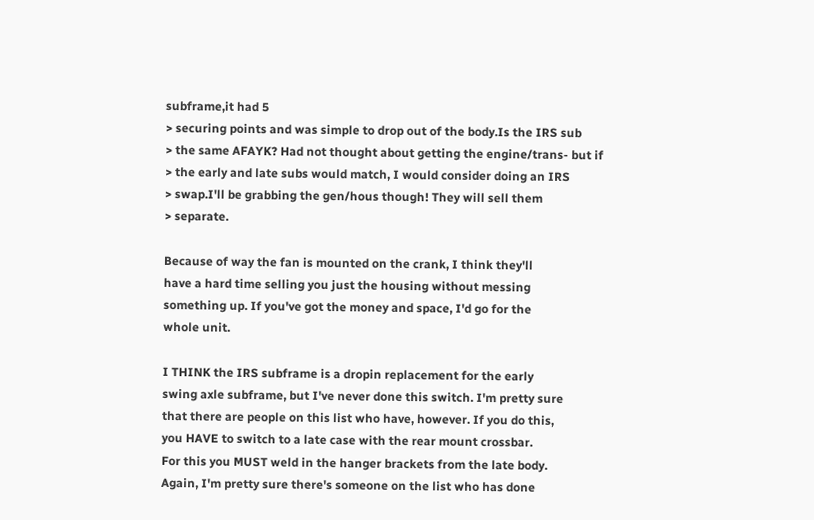subframe,it had 5
> securing points and was simple to drop out of the body.Is the IRS sub
> the same AFAYK? Had not thought about getting the engine/trans- but if
> the early and late subs would match, I would consider doing an IRS
> swap.I'll be grabbing the gen/hous though! They will sell them
> separate.

Because of way the fan is mounted on the crank, I think they'll
have a hard time selling you just the housing without messing
something up. If you've got the money and space, I'd go for the
whole unit.

I THINK the IRS subframe is a dropin replacement for the early
swing axle subframe, but I've never done this switch. I'm pretty sure
that there are people on this list who have, however. If you do this,
you HAVE to switch to a late case with the rear mount crossbar.
For this you MUST weld in the hanger brackets from the late body.
Again, I'm pretty sure there's someone on the list who has done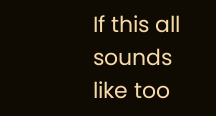If this all sounds like too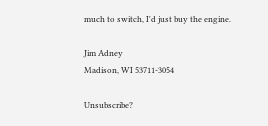much to switch, I'd just buy the engine.

Jim Adney
Madison, WI 53711-3054

Unsubscribe?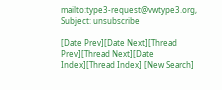mailto:type3-request@vwtype3.org, Subject: unsubscribe

[Date Prev][Date Next][Thread Prev][Thread Next][Date Index][Thread Index] [New Search]